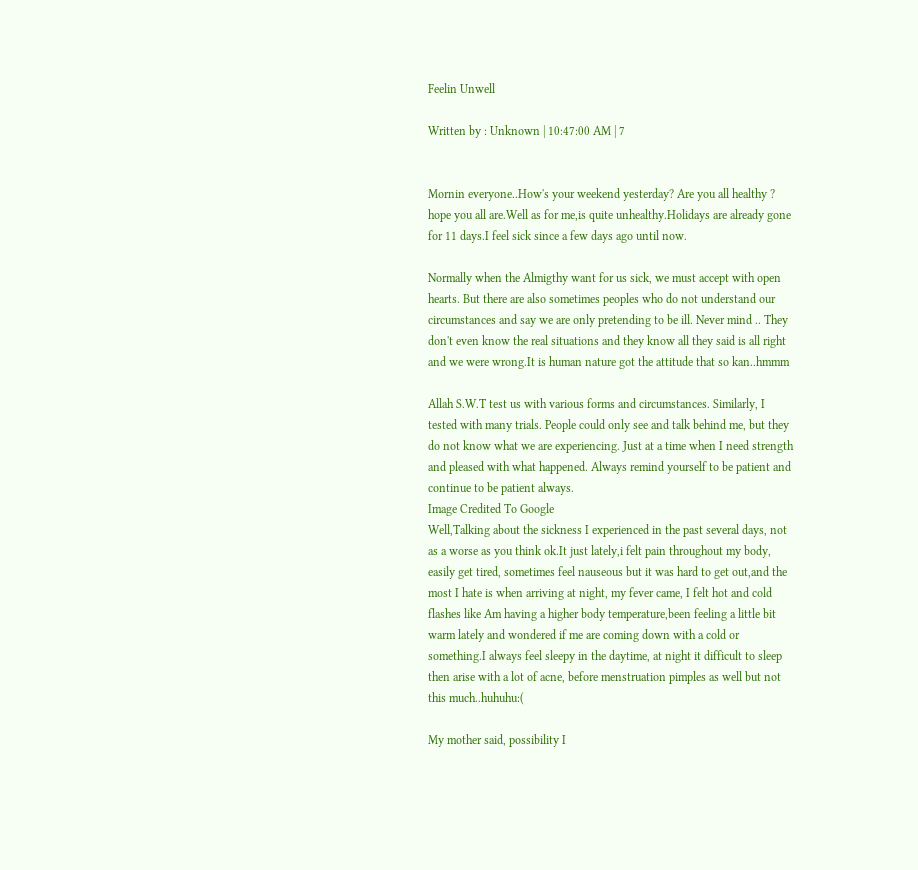Feelin Unwell

Written by : Unknown | 10:47:00 AM | 7


Mornin everyone..How's your weekend yesterday? Are you all healthy ? hope you all are.Well as for me,is quite unhealthy.Holidays are already gone for 11 days.I feel sick since a few days ago until now.

Normally when the Almigthy want for us sick, we must accept with open hearts. But there are also sometimes peoples who do not understand our circumstances and say we are only pretending to be ill. Never mind .. They don't even know the real situations and they know all they said is all right and we were wrong.It is human nature got the attitude that so kan..hmmm

Allah S.W.T test us with various forms and circumstances. Similarly, I tested with many trials. People could only see and talk behind me, but they do not know what we are experiencing. Just at a time when I need strength and pleased with what happened. Always remind yourself to be patient and continue to be patient always.
Image Credited To Google
Well,Talking about the sickness I experienced in the past several days, not as a worse as you think ok.It just lately,i felt pain throughout my body, easily get tired, sometimes feel nauseous but it was hard to get out,and the most I hate is when arriving at night, my fever came, I felt hot and cold flashes like Am having a higher body temperature,been feeling a little bit warm lately and wondered if me are coming down with a cold or something.I always feel sleepy in the daytime, at night it difficult to sleep then arise with a lot of acne, before menstruation pimples as well but not this much..huhuhu:(

My mother said, possibility I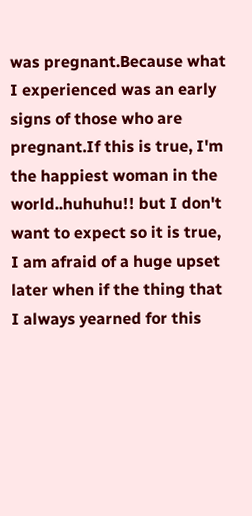was pregnant.Because what I experienced was an early signs of those who are pregnant.If this is true, I'm the happiest woman in the world..huhuhu!! but I don't want to expect so it is true, I am afraid of a huge upset later when if the thing that I always yearned for this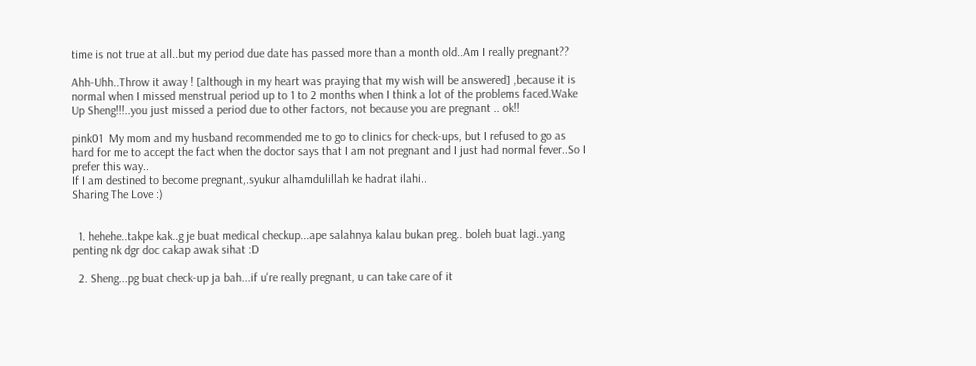time is not true at all..but my period due date has passed more than a month old..Am I really pregnant??

Ahh-Uhh..Throw it away ! [although in my heart was praying that my wish will be answered] ,because it is normal when I missed menstrual period up to 1 to 2 months when I think a lot of the problems faced.Wake Up Sheng!!!..you just missed a period due to other factors, not because you are pregnant .. ok!!

pink01  My mom and my husband recommended me to go to clinics for check-ups, but I refused to go as hard for me to accept the fact when the doctor says that I am not pregnant and I just had normal fever..So I prefer this way..
If I am destined to become pregnant,.syukur alhamdulillah ke hadrat ilahi..
Sharing The Love :)


  1. hehehe..takpe kak..g je buat medical checkup...ape salahnya kalau bukan preg.. boleh buat lagi..yang penting nk dgr doc cakap awak sihat :D

  2. Sheng...pg buat check-up ja bah...if u're really pregnant, u can take care of it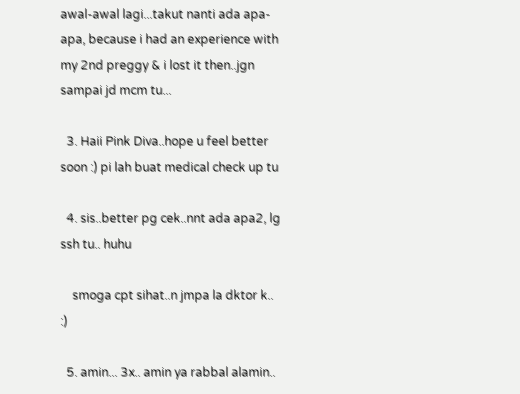awal-awal lagi...takut nanti ada apa-apa, because i had an experience with my 2nd preggy & i lost it then..jgn sampai jd mcm tu...

  3. Haii Pink Diva..hope u feel better soon :) pi lah buat medical check up tu

  4. sis..better pg cek..nnt ada apa2, lg ssh tu.. huhu

    smoga cpt sihat..n jmpa la dktor k.. :)

  5. amin... 3x.. amin ya rabbal alamin..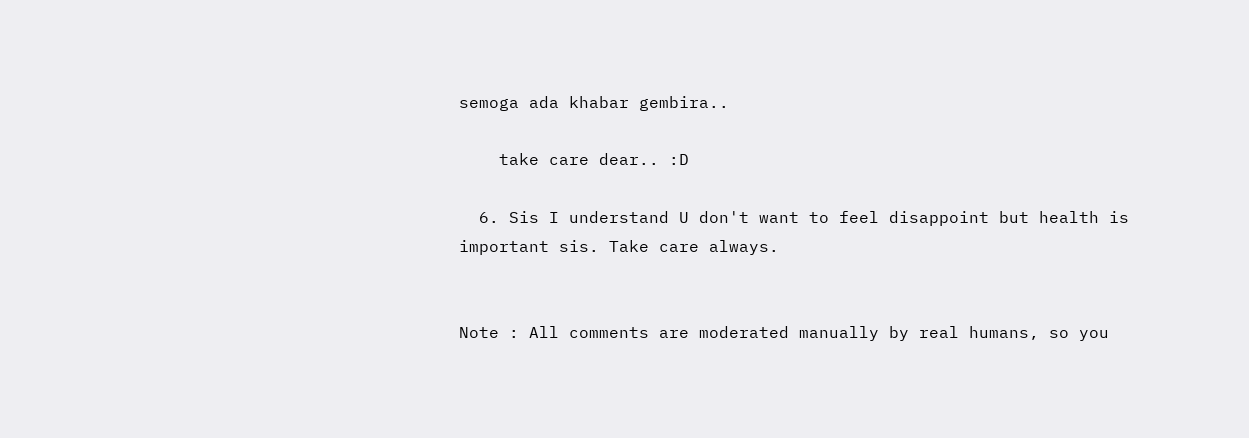semoga ada khabar gembira..

    take care dear.. :D

  6. Sis I understand U don't want to feel disappoint but health is important sis. Take care always.


Note : All comments are moderated manually by real humans, so you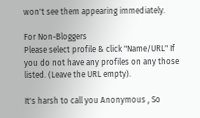won't see them appearing immediately.

For Non-Bloggers
Please select profile & click "Name/URL" If you do not have any profiles on any those listed. (Leave the URL empty).

It's harsh to call you Anonymous , So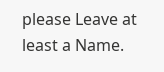please Leave at least a Name.